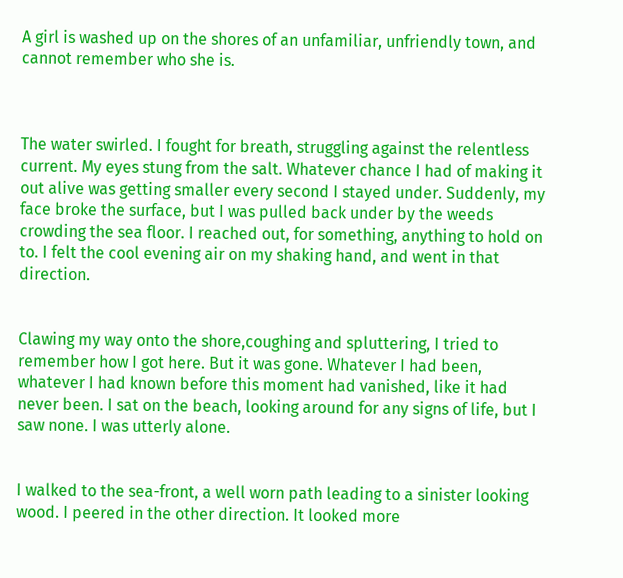A girl is washed up on the shores of an unfamiliar, unfriendly town, and cannot remember who she is.



The water swirled. I fought for breath, struggling against the relentless current. My eyes stung from the salt. Whatever chance I had of making it out alive was getting smaller every second I stayed under. Suddenly, my face broke the surface, but I was pulled back under by the weeds crowding the sea floor. I reached out, for something, anything to hold on to. I felt the cool evening air on my shaking hand, and went in that direction.


Clawing my way onto the shore,coughing and spluttering, I tried to remember how I got here. But it was gone. Whatever I had been, whatever I had known before this moment had vanished, like it had never been. I sat on the beach, looking around for any signs of life, but I saw none. I was utterly alone.


I walked to the sea-front, a well worn path leading to a sinister looking wood. I peered in the other direction. It looked more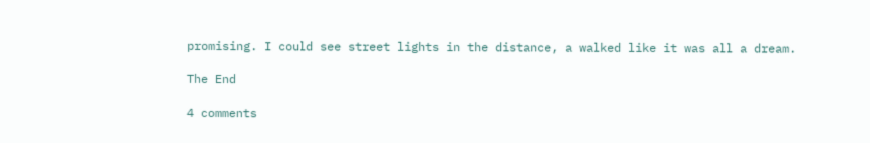promising. I could see street lights in the distance, a walked like it was all a dream.

The End

4 comments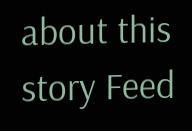about this story Feed